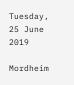Tuesday, 25 June 2019

Mordheim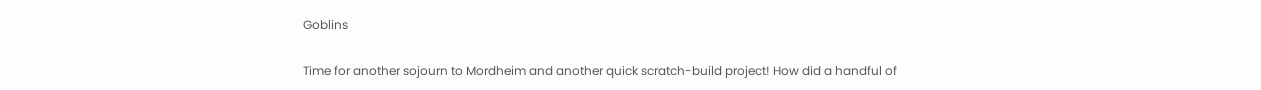Goblins

Time for another sojourn to Mordheim and another quick scratch-build project! How did a handful of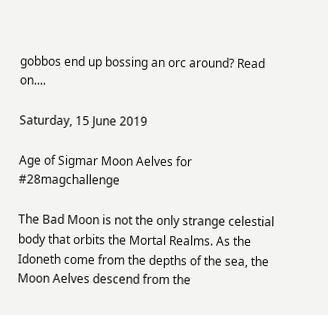gobbos end up bossing an orc around? Read on....

Saturday, 15 June 2019

Age of Sigmar Moon Aelves for #28magchallenge

The Bad Moon is not the only strange celestial body that orbits the Mortal Realms. As the Idoneth come from the depths of the sea, the Moon Aelves descend from the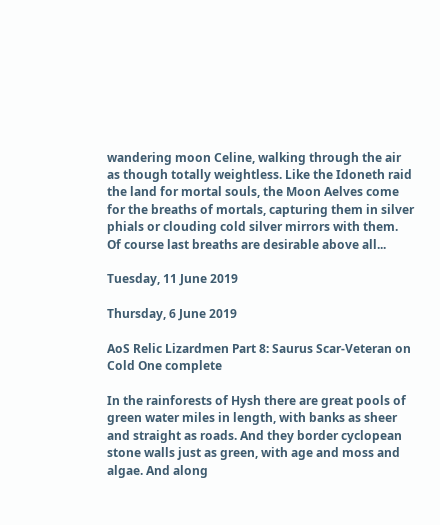wandering moon Celine, walking through the air as though totally weightless. Like the Idoneth raid the land for mortal souls, the Moon Aelves come for the breaths of mortals, capturing them in silver phials or clouding cold silver mirrors with them. Of course last breaths are desirable above all...

Tuesday, 11 June 2019

Thursday, 6 June 2019

AoS Relic Lizardmen Part 8: Saurus Scar-Veteran on Cold One complete

In the rainforests of Hysh there are great pools of green water miles in length, with banks as sheer and straight as roads. And they border cyclopean stone walls just as green, with age and moss and algae. And along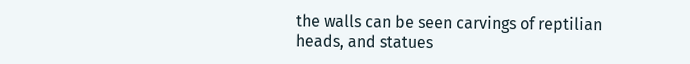the walls can be seen carvings of reptilian heads, and statues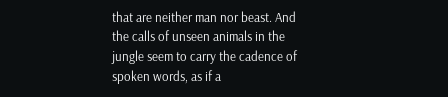that are neither man nor beast. And the calls of unseen animals in the jungle seem to carry the cadence of spoken words, as if a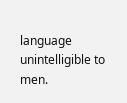language unintelligible to men.